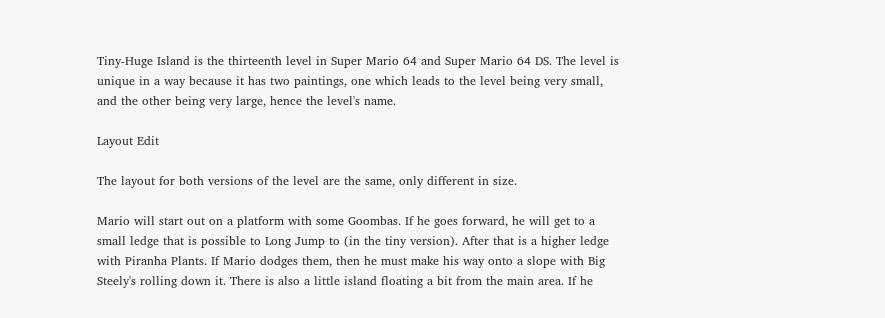Tiny-Huge Island is the thirteenth level in Super Mario 64 and Super Mario 64 DS. The level is unique in a way because it has two paintings, one which leads to the level being very small, and the other being very large, hence the level's name.

Layout Edit

The layout for both versions of the level are the same, only different in size.

Mario will start out on a platform with some Goombas. If he goes forward, he will get to a small ledge that is possible to Long Jump to (in the tiny version). After that is a higher ledge with Piranha Plants. If Mario dodges them, then he must make his way onto a slope with Big Steely's rolling down it. There is also a little island floating a bit from the main area. If he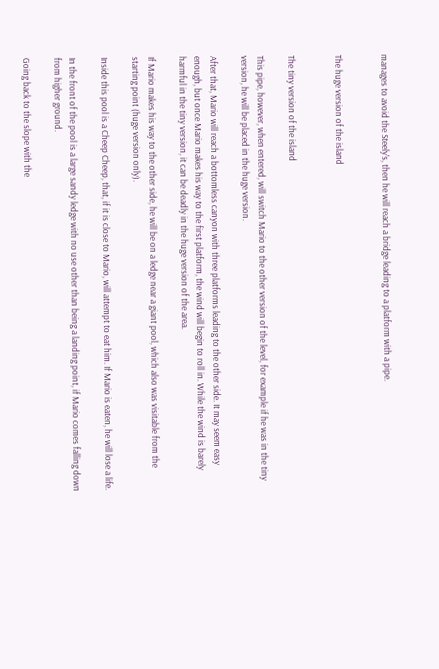manages to avoid the Steely's, then he will reach a bridge leading to a platform with a pipe.


The huge version of the island


The tiny version of the island

This pipe, however, when entered, will switch Mario to the other version of the level, for example if he was in the tiny version, he will be placed in the huge version.

After that, Mario will reach a bottomless canyon with three platforms leading to the other side. It may seem easy enough, but once Mario makes his way to the first platform, the wind will begin to roll in. While the wind is barely harmful in the tiny version, it can be deadly in the huge version of the area.

If Mario makes his way to the other side, he will be on a ledge near a giant pool, which also was visitable from the starting point (huge version only).

Inside this pool is a Cheep Cheep, that, if it is close to Mario, will attempt to eat him. If Mario is eaten, he will lose a life.

In the front of the pool is a large sandy ledge with no use other than being a landing point, if Mario comes falling down from higher ground.

Going back to the slope with the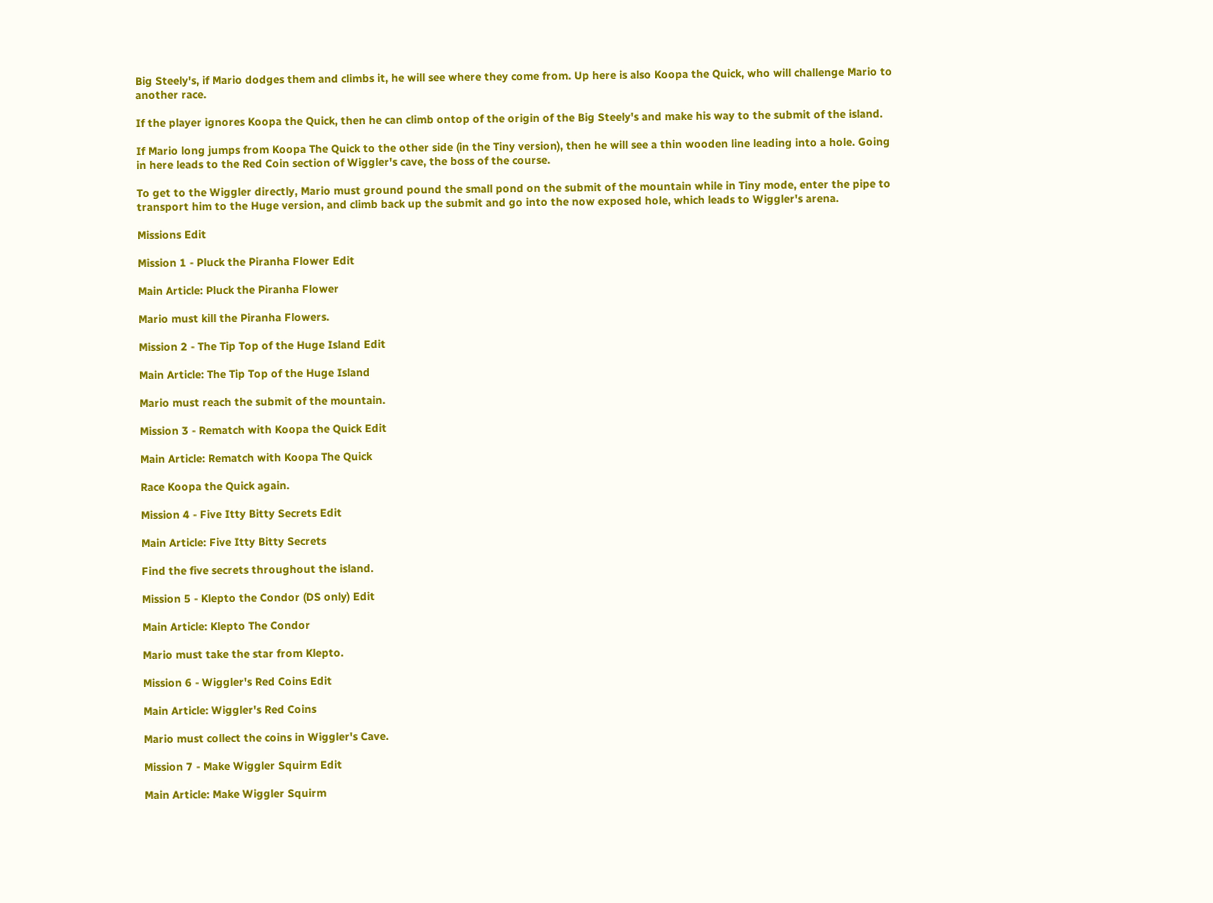Big Steely's, if Mario dodges them and climbs it, he will see where they come from. Up here is also Koopa the Quick, who will challenge Mario to another race.

If the player ignores Koopa the Quick, then he can climb ontop of the origin of the Big Steely's and make his way to the submit of the island.

If Mario long jumps from Koopa The Quick to the other side (in the Tiny version), then he will see a thin wooden line leading into a hole. Going in here leads to the Red Coin section of Wiggler's cave, the boss of the course.

To get to the Wiggler directly, Mario must ground pound the small pond on the submit of the mountain while in Tiny mode, enter the pipe to transport him to the Huge version, and climb back up the submit and go into the now exposed hole, which leads to Wiggler's arena.

Missions Edit

Mission 1 - Pluck the Piranha Flower Edit

Main Article: Pluck the Piranha Flower

Mario must kill the Piranha Flowers.

Mission 2 - The Tip Top of the Huge Island Edit

Main Article: The Tip Top of the Huge Island

Mario must reach the submit of the mountain.

Mission 3 - Rematch with Koopa the Quick Edit

Main Article: Rematch with Koopa The Quick

Race Koopa the Quick again.

Mission 4 - Five Itty Bitty Secrets Edit

Main Article: Five Itty Bitty Secrets

Find the five secrets throughout the island.

Mission 5 - Klepto the Condor (DS only) Edit

Main Article: Klepto The Condor

Mario must take the star from Klepto.

Mission 6 - Wiggler's Red Coins Edit

Main Article: Wiggler's Red Coins

Mario must collect the coins in Wiggler's Cave.

Mission 7 - Make Wiggler Squirm Edit

Main Article: Make Wiggler Squirm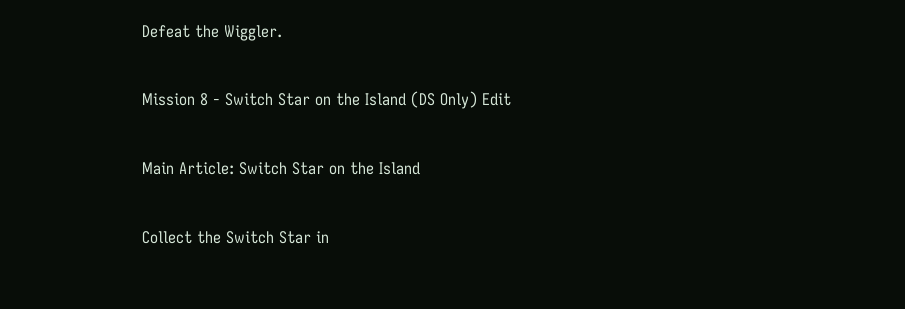Defeat the Wiggler.

Mission 8 - Switch Star on the Island (DS Only) Edit

Main Article: Switch Star on the Island

Collect the Switch Star in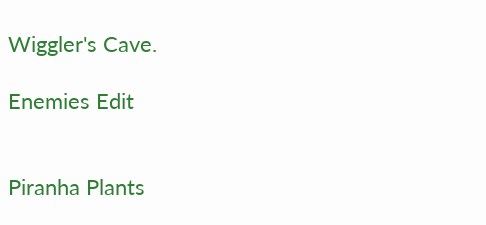Wiggler's Cave.

Enemies Edit


Piranha Plants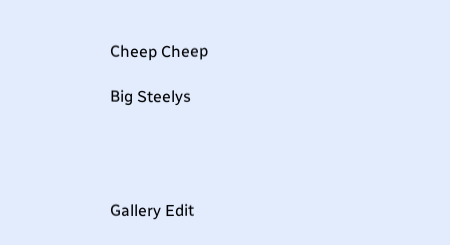Cheep Cheep

Big Steelys




Gallery Edit